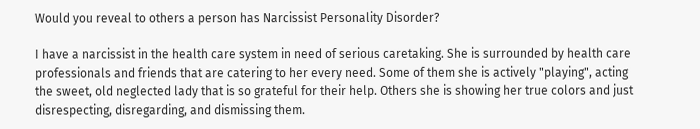Would you reveal to others a person has Narcissist Personality Disorder?

I have a narcissist in the health care system in need of serious caretaking. She is surrounded by health care professionals and friends that are catering to her every need. Some of them she is actively "playing", acting the sweet, old neglected lady that is so grateful for their help. Others she is showing her true colors and just disrespecting, disregarding, and dismissing them.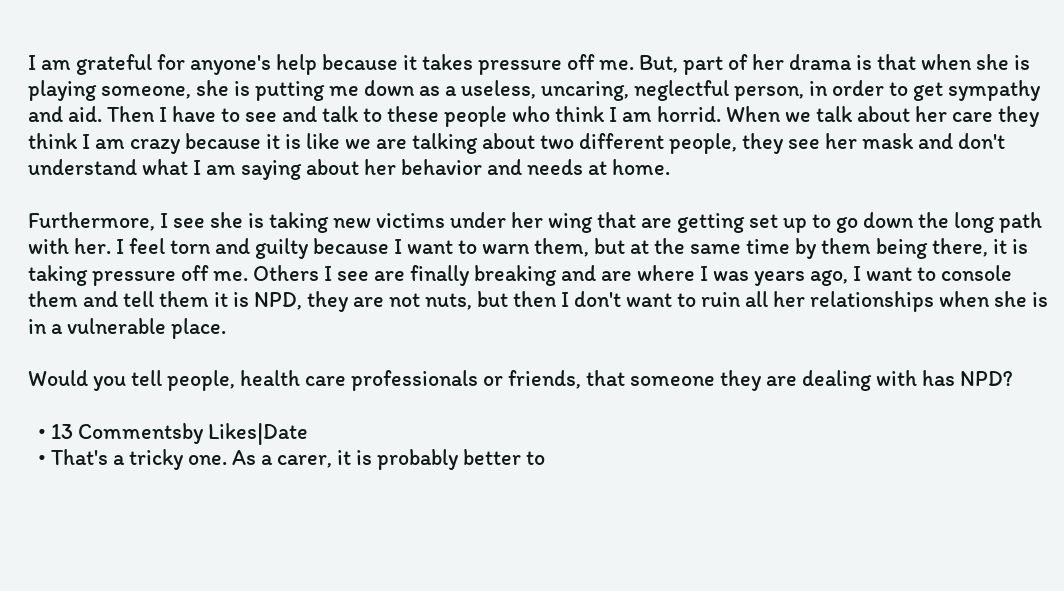I am grateful for anyone's help because it takes pressure off me. But, part of her drama is that when she is playing someone, she is putting me down as a useless, uncaring, neglectful person, in order to get sympathy and aid. Then I have to see and talk to these people who think I am horrid. When we talk about her care they think I am crazy because it is like we are talking about two different people, they see her mask and don't understand what I am saying about her behavior and needs at home.

Furthermore, I see she is taking new victims under her wing that are getting set up to go down the long path with her. I feel torn and guilty because I want to warn them, but at the same time by them being there, it is taking pressure off me. Others I see are finally breaking and are where I was years ago, I want to console them and tell them it is NPD, they are not nuts, but then I don't want to ruin all her relationships when she is in a vulnerable place.

Would you tell people, health care professionals or friends, that someone they are dealing with has NPD?

  • 13 Commentsby Likes|Date
  • That's a tricky one. As a carer, it is probably better to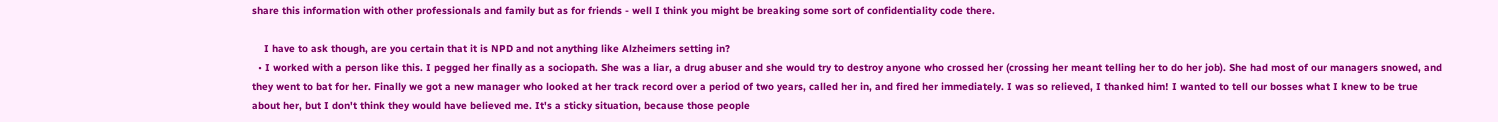share this information with other professionals and family but as for friends - well I think you might be breaking some sort of confidentiality code there.

    I have to ask though, are you certain that it is NPD and not anything like Alzheimers setting in?
  • I worked with a person like this. I pegged her finally as a sociopath. She was a liar, a drug abuser and she would try to destroy anyone who crossed her (crossing her meant telling her to do her job). She had most of our managers snowed, and they went to bat for her. Finally we got a new manager who looked at her track record over a period of two years, called her in, and fired her immediately. I was so relieved, I thanked him! I wanted to tell our bosses what I knew to be true about her, but I don't think they would have believed me. It's a sticky situation, because those people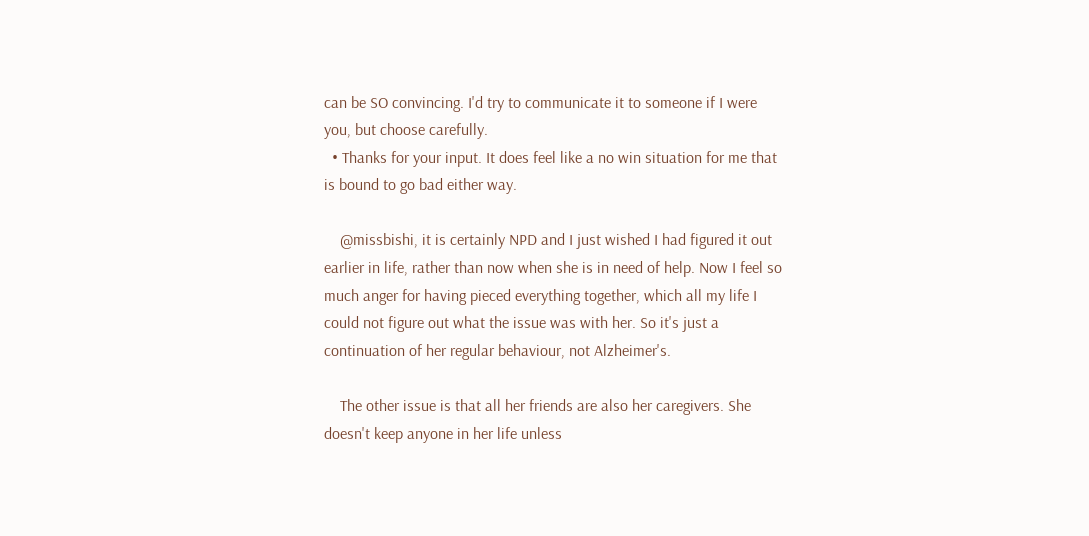can be SO convincing. I'd try to communicate it to someone if I were you, but choose carefully.
  • Thanks for your input. It does feel like a no win situation for me that is bound to go bad either way.

    @missbishi, it is certainly NPD and I just wished I had figured it out earlier in life, rather than now when she is in need of help. Now I feel so much anger for having pieced everything together, which all my life I could not figure out what the issue was with her. So it's just a continuation of her regular behaviour, not Alzheimer's.

    The other issue is that all her friends are also her caregivers. She doesn't keep anyone in her life unless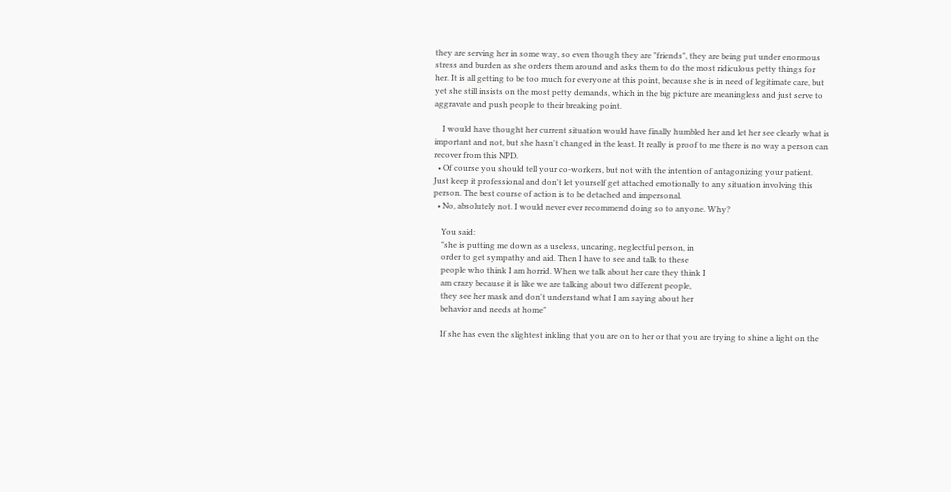they are serving her in some way, so even though they are "friends", they are being put under enormous stress and burden as she orders them around and asks them to do the most ridiculous petty things for her. It is all getting to be too much for everyone at this point, because she is in need of legitimate care, but yet she still insists on the most petty demands, which in the big picture are meaningless and just serve to aggravate and push people to their breaking point.

    I would have thought her current situation would have finally humbled her and let her see clearly what is important and not, but she hasn't changed in the least. It really is proof to me there is no way a person can recover from this NPD.
  • Of course you should tell your co-workers, but not with the intention of antagonizing your patient. Just keep it professional and don't let yourself get attached emotionally to any situation involving this person. The best course of action is to be detached and impersonal.
  • No, absolutely not. I would never ever recommend doing so to anyone. Why?

    You said:
    "she is putting me down as a useless, uncaring, neglectful person, in
    order to get sympathy and aid. Then I have to see and talk to these
    people who think I am horrid. When we talk about her care they think I
    am crazy because it is like we are talking about two different people,
    they see her mask and don't understand what I am saying about her
    behavior and needs at home"

    If she has even the slightest inkling that you are on to her or that you are trying to shine a light on the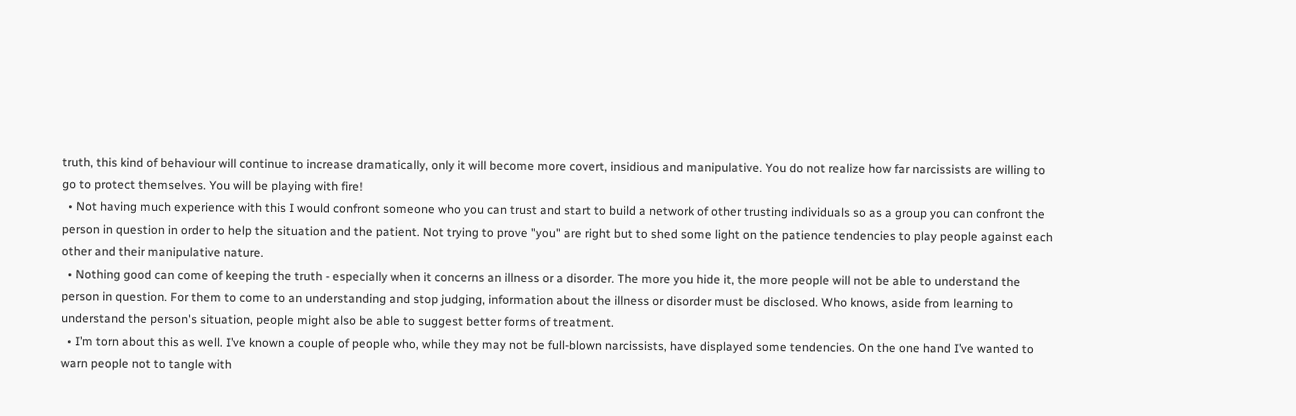truth, this kind of behaviour will continue to increase dramatically, only it will become more covert, insidious and manipulative. You do not realize how far narcissists are willing to go to protect themselves. You will be playing with fire!
  • Not having much experience with this I would confront someone who you can trust and start to build a network of other trusting individuals so as a group you can confront the person in question in order to help the situation and the patient. Not trying to prove "you" are right but to shed some light on the patience tendencies to play people against each other and their manipulative nature.
  • Nothing good can come of keeping the truth - especially when it concerns an illness or a disorder. The more you hide it, the more people will not be able to understand the person in question. For them to come to an understanding and stop judging, information about the illness or disorder must be disclosed. Who knows, aside from learning to understand the person's situation, people might also be able to suggest better forms of treatment.
  • I’m torn about this as well. I’ve known a couple of people who, while they may not be full-blown narcissists, have displayed some tendencies. On the one hand I’ve wanted to warn people not to tangle with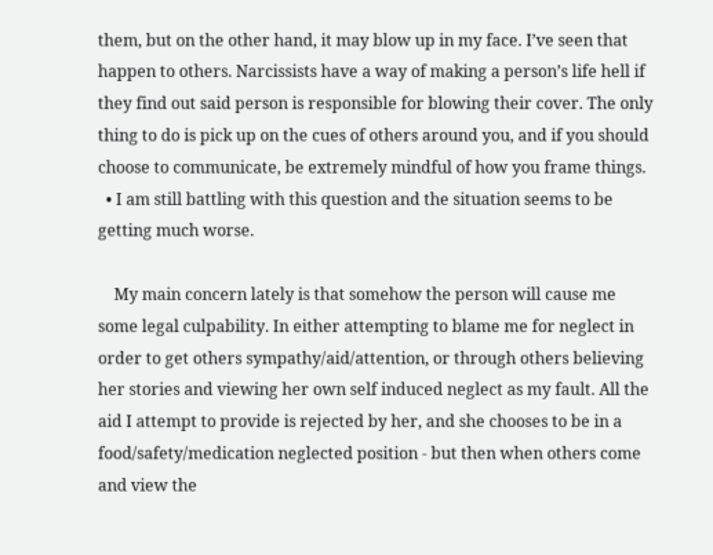them, but on the other hand, it may blow up in my face. I’ve seen that happen to others. Narcissists have a way of making a person’s life hell if they find out said person is responsible for blowing their cover. The only thing to do is pick up on the cues of others around you, and if you should choose to communicate, be extremely mindful of how you frame things.
  • I am still battling with this question and the situation seems to be getting much worse.

    My main concern lately is that somehow the person will cause me some legal culpability. In either attempting to blame me for neglect in order to get others sympathy/aid/attention, or through others believing her stories and viewing her own self induced neglect as my fault. All the aid I attempt to provide is rejected by her, and she chooses to be in a food/safety/medication neglected position - but then when others come and view the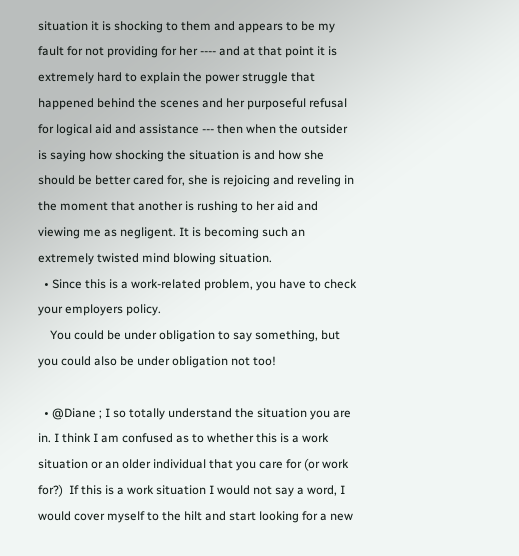situation it is shocking to them and appears to be my fault for not providing for her ---- and at that point it is extremely hard to explain the power struggle that happened behind the scenes and her purposeful refusal for logical aid and assistance --- then when the outsider is saying how shocking the situation is and how she should be better cared for, she is rejoicing and reveling in the moment that another is rushing to her aid and viewing me as negligent. It is becoming such an extremely twisted mind blowing situation.
  • Since this is a work-related problem, you have to check your employers policy.
    You could be under obligation to say something, but you could also be under obligation not too!

  • @Diane ; I so totally understand the situation you are in. I think I am confused as to whether this is a work situation or an older individual that you care for (or work for?)  If this is a work situation I would not say a word, I would cover myself to the hilt and start looking for a new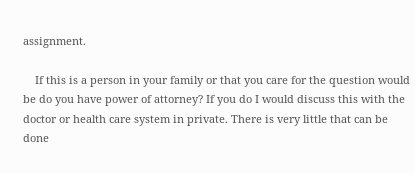assignment.

    If this is a person in your family or that you care for the question would be do you have power of attorney? If you do I would discuss this with the doctor or health care system in private. There is very little that can be done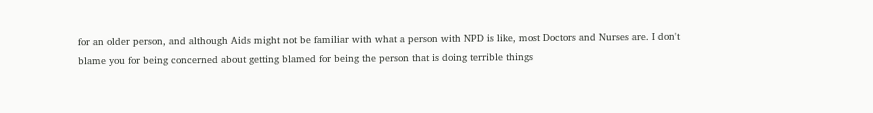for an older person, and although Aids might not be familiar with what a person with NPD is like, most Doctors and Nurses are. I don't blame you for being concerned about getting blamed for being the person that is doing terrible things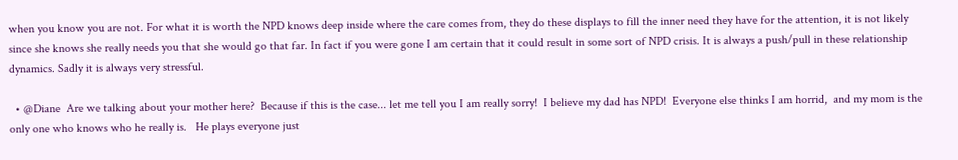when you know you are not. For what it is worth the NPD knows deep inside where the care comes from, they do these displays to fill the inner need they have for the attention, it is not likely since she knows she really needs you that she would go that far. In fact if you were gone I am certain that it could result in some sort of NPD crisis. It is always a push/pull in these relationship dynamics. Sadly it is always very stressful.

  • @Diane  Are we talking about your mother here?  Because if this is the case... let me tell you I am really sorry!  I believe my dad has NPD!  Everyone else thinks I am horrid,  and my mom is the only one who knows who he really is.   He plays everyone just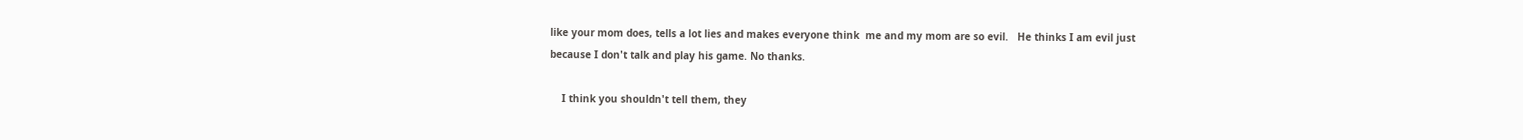like your mom does, tells a lot lies and makes everyone think  me and my mom are so evil.   He thinks I am evil just because I don't talk and play his game. No thanks.

    I think you shouldn't tell them, they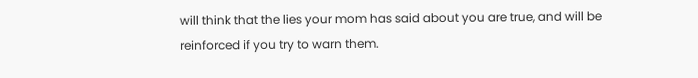will think that the lies your mom has said about you are true, and will be reinforced if you try to warn them.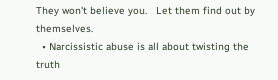They won't believe you.   Let them find out by themselves.
  • Narcissistic abuse is all about twisting the truth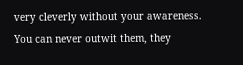very cleverly without your awareness. You can never outwit them, they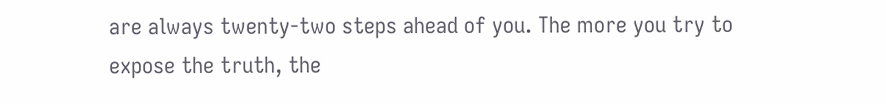are always twenty-two steps ahead of you. The more you try to expose the truth, the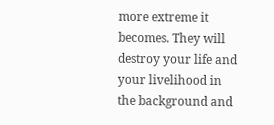more extreme it becomes. They will destroy your life and your livelihood in the background and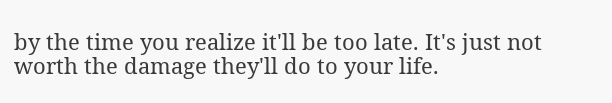by the time you realize it'll be too late. It's just not worth the damage they'll do to your life.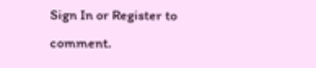Sign In or Register to comment.